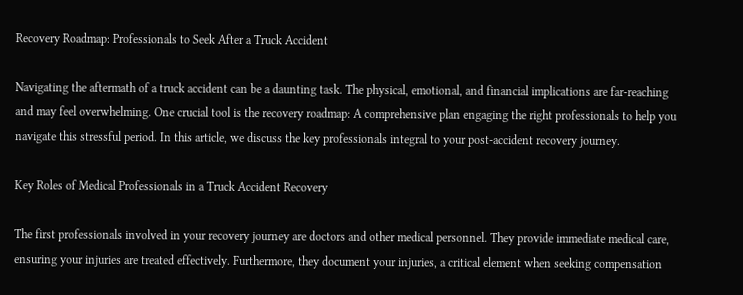Recovery Roadmap: Professionals to Seek After a Truck Accident

Navigating the aftermath of a truck accident can be a daunting task. The physical, emotional, and financial implications are far-reaching and may feel overwhelming. One crucial tool is the recovery roadmap: A comprehensive plan engaging the right professionals to help you navigate this stressful period. In this article, we discuss the key professionals integral to your post-accident recovery journey.

Key Roles of Medical Professionals in a Truck Accident Recovery

The first professionals involved in your recovery journey are doctors and other medical personnel. They provide immediate medical care, ensuring your injuries are treated effectively. Furthermore, they document your injuries, a critical element when seeking compensation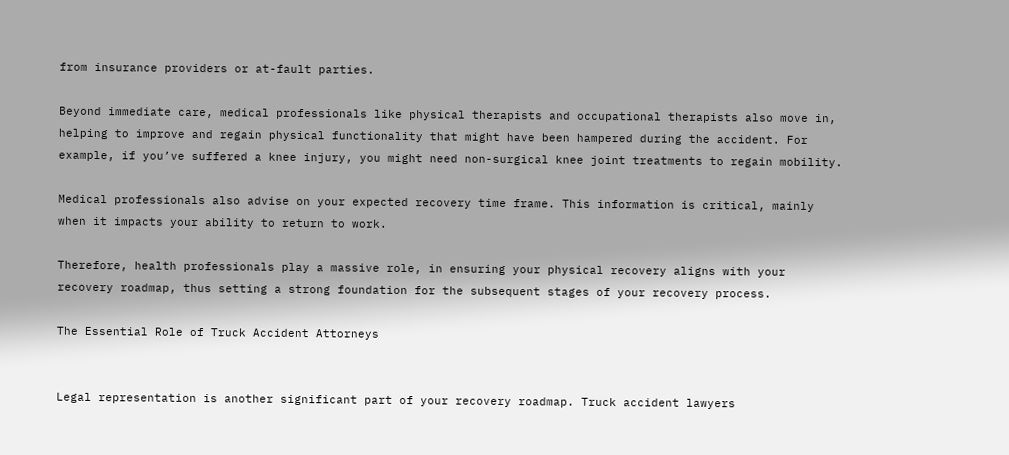from insurance providers or at-fault parties.

Beyond immediate care, medical professionals like physical therapists and occupational therapists also move in, helping to improve and regain physical functionality that might have been hampered during the accident. For example, if you’ve suffered a knee injury, you might need non-surgical knee joint treatments to regain mobility.

Medical professionals also advise on your expected recovery time frame. This information is critical, mainly when it impacts your ability to return to work.

Therefore, health professionals play a massive role, in ensuring your physical recovery aligns with your recovery roadmap, thus setting a strong foundation for the subsequent stages of your recovery process.

The Essential Role of Truck Accident Attorneys


Legal representation is another significant part of your recovery roadmap. Truck accident lawyers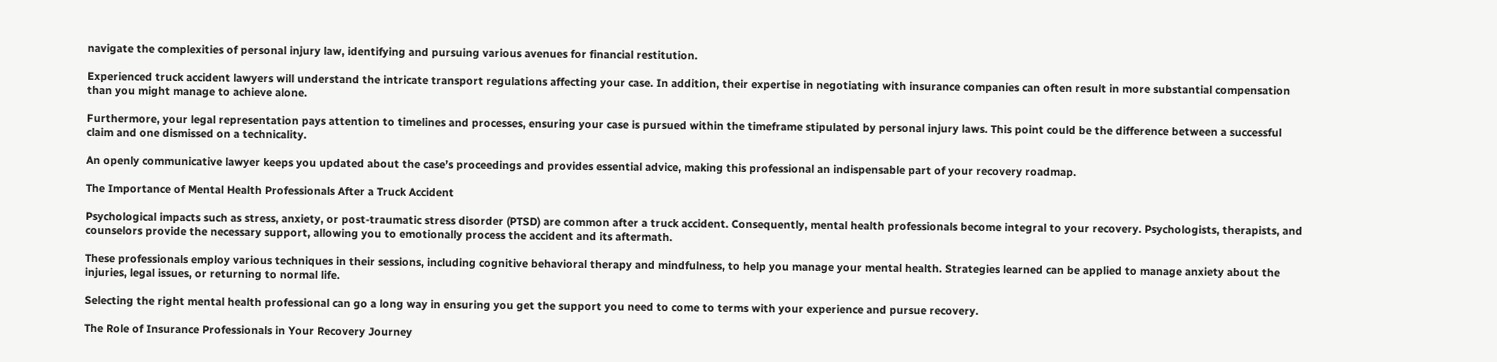navigate the complexities of personal injury law, identifying and pursuing various avenues for financial restitution.

Experienced truck accident lawyers will understand the intricate transport regulations affecting your case. In addition, their expertise in negotiating with insurance companies can often result in more substantial compensation than you might manage to achieve alone.

Furthermore, your legal representation pays attention to timelines and processes, ensuring your case is pursued within the timeframe stipulated by personal injury laws. This point could be the difference between a successful claim and one dismissed on a technicality.

An openly communicative lawyer keeps you updated about the case’s proceedings and provides essential advice, making this professional an indispensable part of your recovery roadmap.

The Importance of Mental Health Professionals After a Truck Accident

Psychological impacts such as stress, anxiety, or post-traumatic stress disorder (PTSD) are common after a truck accident. Consequently, mental health professionals become integral to your recovery. Psychologists, therapists, and counselors provide the necessary support, allowing you to emotionally process the accident and its aftermath.

These professionals employ various techniques in their sessions, including cognitive behavioral therapy and mindfulness, to help you manage your mental health. Strategies learned can be applied to manage anxiety about the injuries, legal issues, or returning to normal life.

Selecting the right mental health professional can go a long way in ensuring you get the support you need to come to terms with your experience and pursue recovery.

The Role of Insurance Professionals in Your Recovery Journey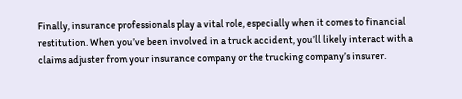Finally, insurance professionals play a vital role, especially when it comes to financial restitution. When you’ve been involved in a truck accident, you’ll likely interact with a claims adjuster from your insurance company or the trucking company’s insurer.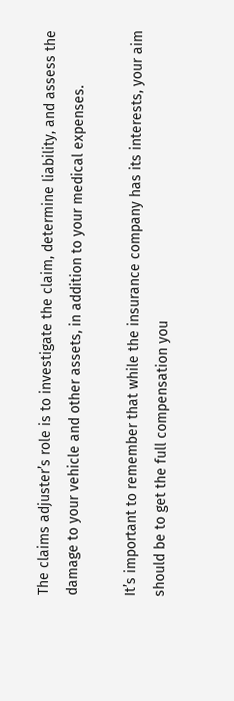The claims adjuster’s role is to investigate the claim, determine liability, and assess the damage to your vehicle and other assets, in addition to your medical expenses.

It’s important to remember that while the insurance company has its interests, your aim should be to get the full compensation you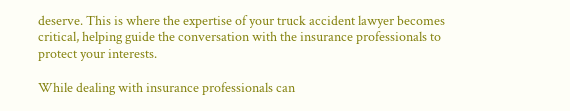deserve. This is where the expertise of your truck accident lawyer becomes critical, helping guide the conversation with the insurance professionals to protect your interests.

While dealing with insurance professionals can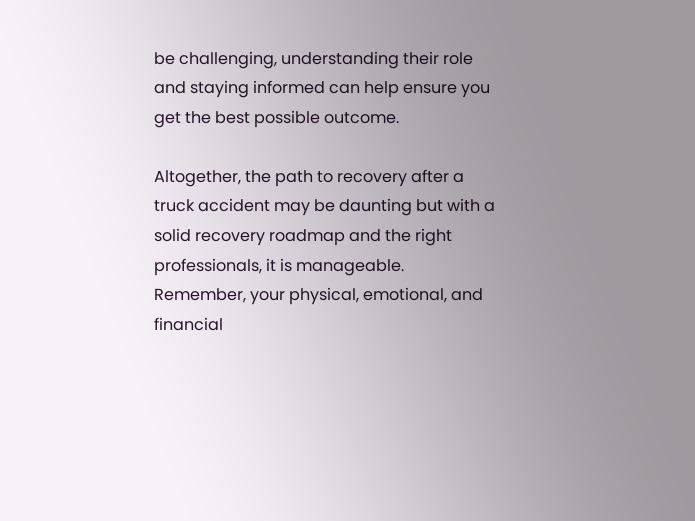be challenging, understanding their role and staying informed can help ensure you get the best possible outcome.

Altogether, the path to recovery after a truck accident may be daunting but with a solid recovery roadmap and the right professionals, it is manageable. Remember, your physical, emotional, and financial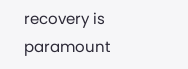recovery is paramount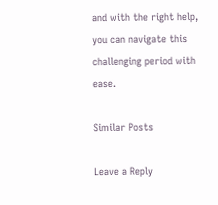and with the right help, you can navigate this challenging period with ease.

Similar Posts

Leave a Reply